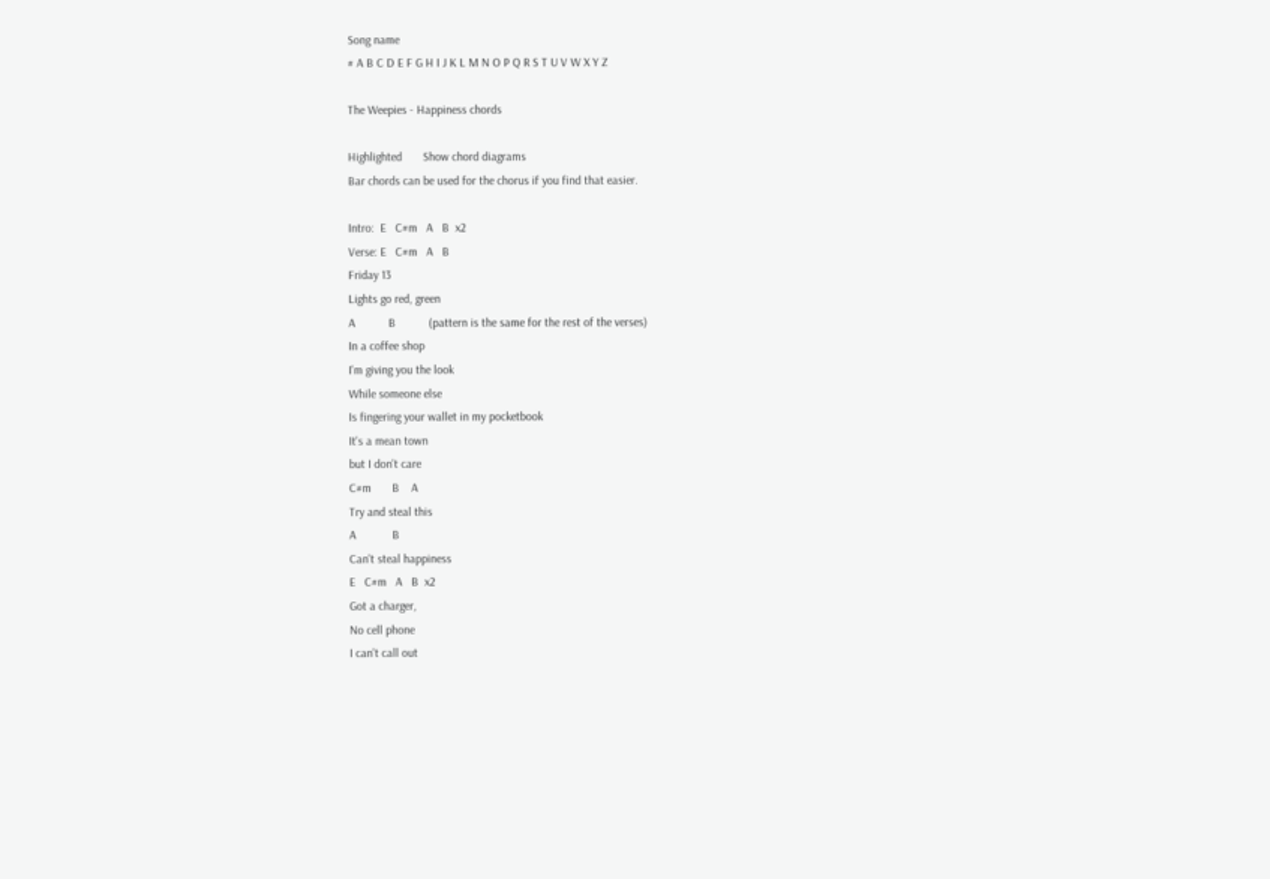Song name
# A B C D E F G H I J K L M N O P Q R S T U V W X Y Z

The Weepies - Happiness chords

Highlighted       Show chord diagrams
Bar chords can be used for the chorus if you find that easier.

Intro:  E   C#m   A   B  x2
Verse: E   C#m   A   B
Friday 13
Lights go red, green
A           B           (pattern is the same for the rest of the verses)
In a coffee shop
I'm giving you the look
While someone else
Is fingering your wallet in my pocketbook
It's a mean town
but I don't care
C#m       B    A
Try and steal this
A            B
Can't steal happiness
E   C#m   A   B  x2
Got a charger,
No cell phone
I can't call out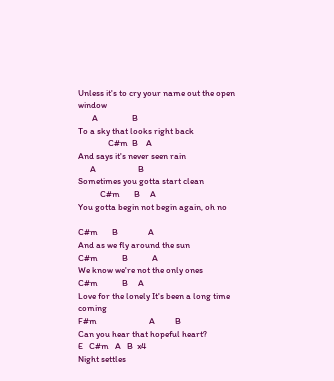Unless it's to cry your name out the open window
       A                 B
To a sky that looks right back
               C#m  B    A
And says it's never seen rain
      A                     B
Sometimes you gotta start clean
           C#m       B     A
You gotta begin not begin again, oh no

C#m       B               A
And as we fly around the sun
C#m            B            A
We know we're not the only ones
C#m            B     A
Love for the lonely It's been a long time coming
F#m                          A          B
Can you hear that hopeful heart?
E   C#m   A   B  x4
Night settles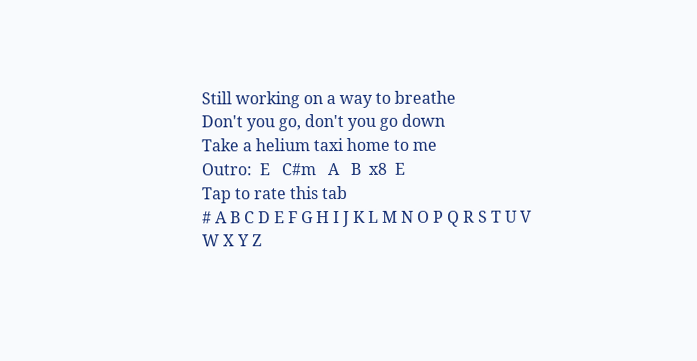Still working on a way to breathe
Don't you go, don't you go down
Take a helium taxi home to me
Outro:  E   C#m   A   B  x8  E
Tap to rate this tab
# A B C D E F G H I J K L M N O P Q R S T U V W X Y Z